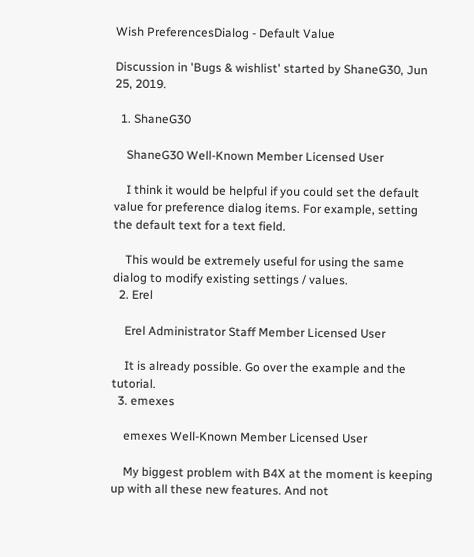Wish PreferencesDialog - Default Value

Discussion in 'Bugs & wishlist' started by ShaneG30, Jun 25, 2019.

  1. ShaneG30

    ShaneG30 Well-Known Member Licensed User

    I think it would be helpful if you could set the default value for preference dialog items. For example, setting the default text for a text field.

    This would be extremely useful for using the same dialog to modify existing settings / values.
  2. Erel

    Erel Administrator Staff Member Licensed User

    It is already possible. Go over the example and the tutorial.
  3. emexes

    emexes Well-Known Member Licensed User

    My biggest problem with B4X at the moment is keeping up with all these new features. And not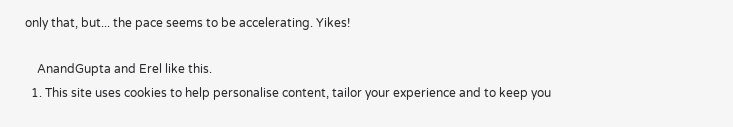only that, but... the pace seems to be accelerating. Yikes!

    AnandGupta and Erel like this.
  1. This site uses cookies to help personalise content, tailor your experience and to keep you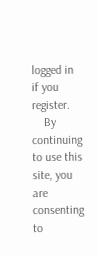logged in if you register.
    By continuing to use this site, you are consenting to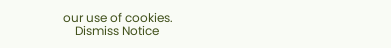our use of cookies.
    Dismiss Notice